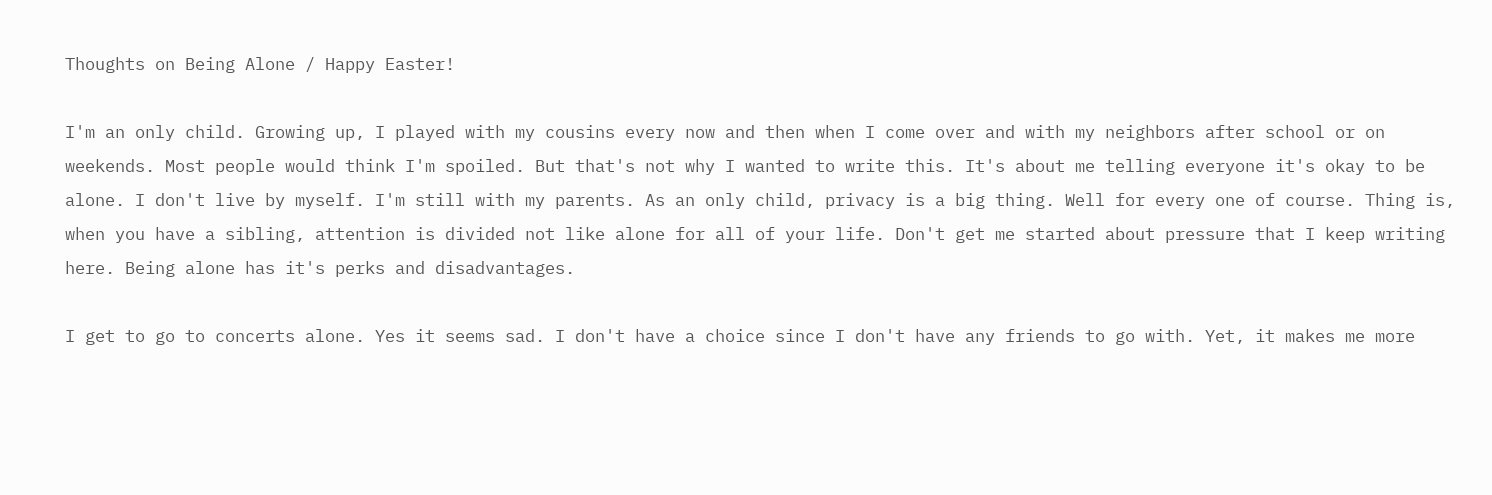Thoughts on Being Alone / Happy Easter!

I'm an only child. Growing up, I played with my cousins every now and then when I come over and with my neighbors after school or on weekends. Most people would think I'm spoiled. But that's not why I wanted to write this. It's about me telling everyone it's okay to be alone. I don't live by myself. I'm still with my parents. As an only child, privacy is a big thing. Well for every one of course. Thing is, when you have a sibling, attention is divided not like alone for all of your life. Don't get me started about pressure that I keep writing here. Being alone has it's perks and disadvantages.

I get to go to concerts alone. Yes it seems sad. I don't have a choice since I don't have any friends to go with. Yet, it makes me more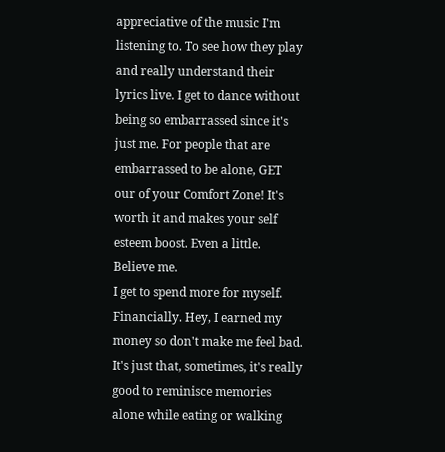appreciative of the music I'm listening to. To see how they play and really understand their lyrics live. I get to dance without being so embarrassed since it's just me. For people that are embarrassed to be alone, GET our of your Comfort Zone! It's worth it and makes your self esteem boost. Even a little. Believe me.
I get to spend more for myself. Financially. Hey, I earned my money so don't make me feel bad. It's just that, sometimes, it's really good to reminisce memories alone while eating or walking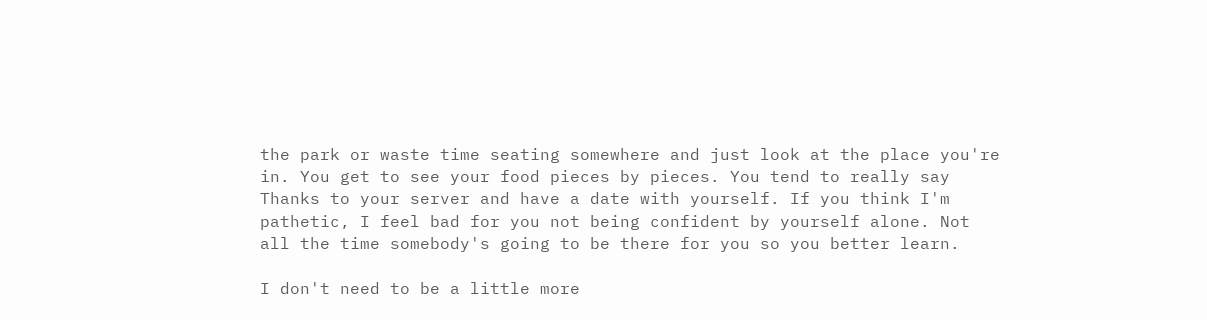the park or waste time seating somewhere and just look at the place you're in. You get to see your food pieces by pieces. You tend to really say Thanks to your server and have a date with yourself. If you think I'm pathetic, I feel bad for you not being confident by yourself alone. Not all the time somebody's going to be there for you so you better learn.

I don't need to be a little more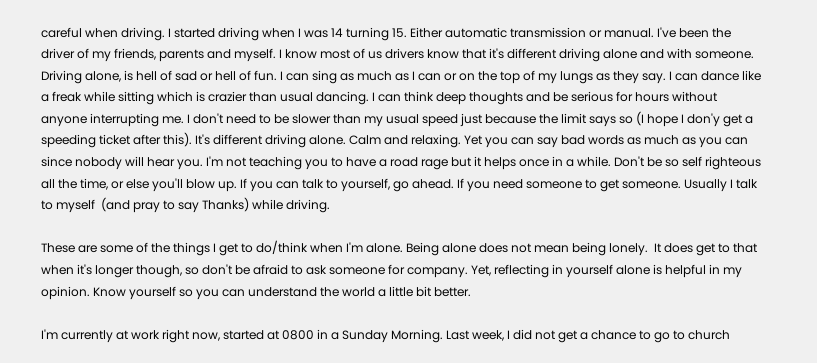careful when driving. I started driving when I was 14 turning 15. Either automatic transmission or manual. I've been the driver of my friends, parents and myself. I know most of us drivers know that it's different driving alone and with someone. Driving alone, is hell of sad or hell of fun. I can sing as much as I can or on the top of my lungs as they say. I can dance like a freak while sitting which is crazier than usual dancing. I can think deep thoughts and be serious for hours without anyone interrupting me. I don't need to be slower than my usual speed just because the limit says so (I hope I don'y get a speeding ticket after this). It's different driving alone. Calm and relaxing. Yet you can say bad words as much as you can since nobody will hear you. I'm not teaching you to have a road rage but it helps once in a while. Don't be so self righteous all the time, or else you'll blow up. If you can talk to yourself, go ahead. If you need someone to get someone. Usually I talk to myself  (and pray to say Thanks) while driving.

These are some of the things I get to do/think when I'm alone. Being alone does not mean being lonely.  It does get to that when it's longer though, so don't be afraid to ask someone for company. Yet, reflecting in yourself alone is helpful in my opinion. Know yourself so you can understand the world a little bit better.

I'm currently at work right now, started at 0800 in a Sunday Morning. Last week, I did not get a chance to go to church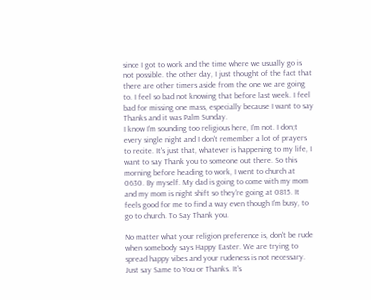since I got to work and the time where we usually go is not possible. the other day, I just thought of the fact that there are other timers aside from the one we are going to. I feel so bad not knowing that before last week. I feel bad for missing one mass, especially because I want to say Thanks and it was Palm Sunday.
I know I'm sounding too religious here, I'm not. I don;t every single night and I don't remember a lot of prayers to recite. It's just that, whatever is happening to my life, I want to say Thank you to someone out there. So this morning before heading to work, I went to church at 0630. By myself. My dad is going to come with my mom and my mom is night shift so they're going at 0815. It feels good for me to find a way even though I'm busy, to go to church. To Say Thank you.

No matter what your religion preference is, don't be rude when somebody says Happy Easter. We are trying to spread happy vibes and your rudeness is not necessary. Just say Same to You or Thanks. It's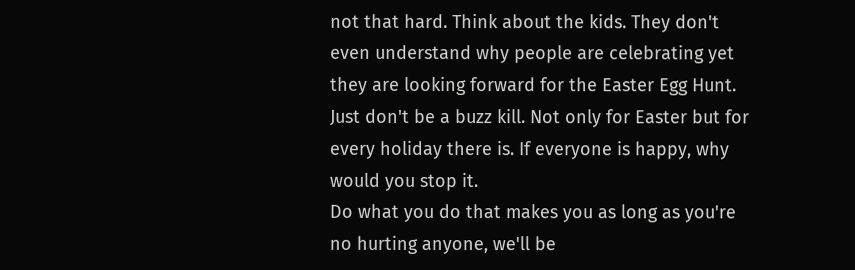not that hard. Think about the kids. They don't even understand why people are celebrating yet they are looking forward for the Easter Egg Hunt. Just don't be a buzz kill. Not only for Easter but for every holiday there is. If everyone is happy, why would you stop it.
Do what you do that makes you as long as you're no hurting anyone, we'll be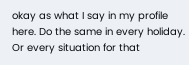okay as what I say in my profile here. Do the same in every holiday. Or every situation for that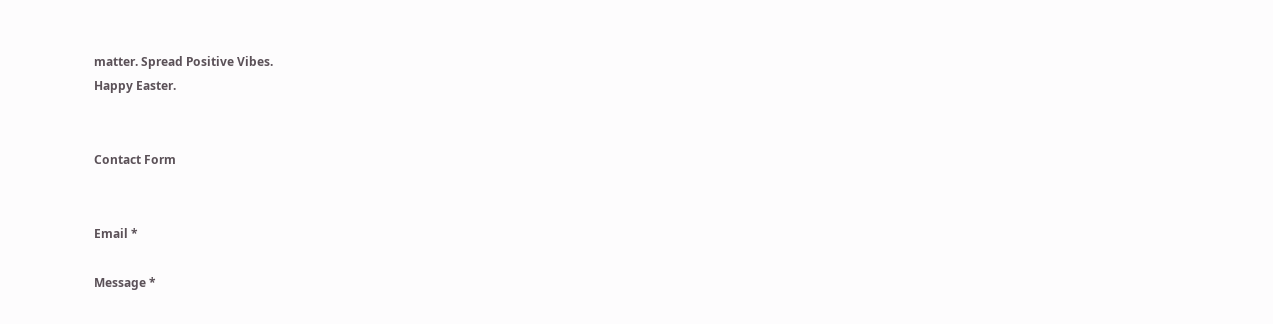matter. Spread Positive Vibes.
Happy Easter.


Contact Form


Email *

Message *